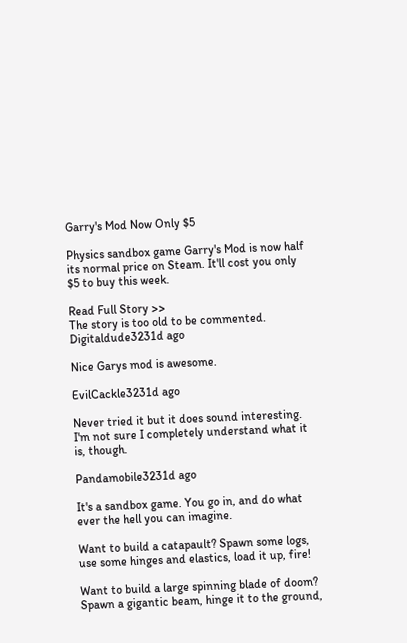Garry's Mod Now Only $5

Physics sandbox game Garry's Mod is now half its normal price on Steam. It'll cost you only $5 to buy this week.

Read Full Story >>
The story is too old to be commented.
Digitaldude3231d ago

Nice Garys mod is awesome.

EvilCackle3231d ago

Never tried it but it does sound interesting. I'm not sure I completely understand what it is, though.

Pandamobile3231d ago

It's a sandbox game. You go in, and do what ever the hell you can imagine.

Want to build a catapault? Spawn some logs, use some hinges and elastics, load it up, fire!

Want to build a large spinning blade of doom? Spawn a gigantic beam, hinge it to the ground,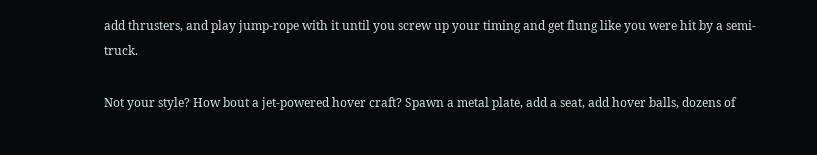add thrusters, and play jump-rope with it until you screw up your timing and get flung like you were hit by a semi-truck.

Not your style? How bout a jet-powered hover craft? Spawn a metal plate, add a seat, add hover balls, dozens of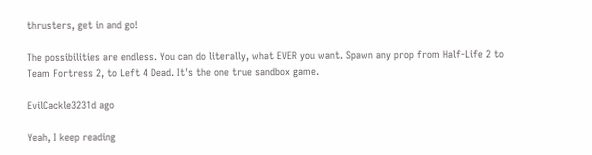thrusters, get in and go!

The possibilities are endless. You can do literally, what EVER you want. Spawn any prop from Half-Life 2 to Team Fortress 2, to Left 4 Dead. It's the one true sandbox game.

EvilCackle3231d ago

Yeah, I keep reading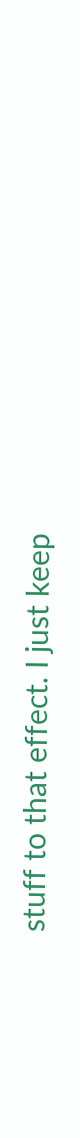stuff to that effect. I just keep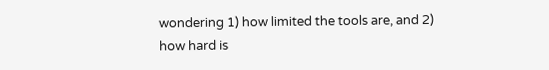wondering 1) how limited the tools are, and 2) how hard is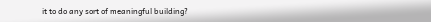it to do any sort of meaningful building?